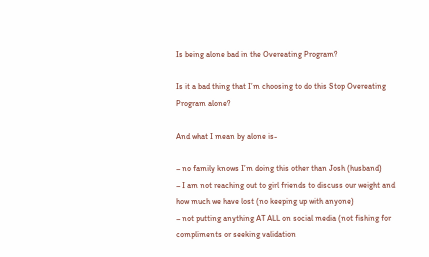Is being alone bad in the Overeating Program?

Is it a bad thing that I’m choosing to do this Stop Overeating Program alone?

And what I mean by alone is-

– no family knows I’m doing this other than Josh (husband)
– I am not reaching out to girl friends to discuss our weight and how much we have lost (no keeping up with anyone)
– not putting anything AT ALL on social media (not fishing for compliments or seeking validation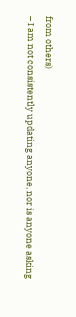from others)
– I am not consistently updating anyone, nor is anyone asking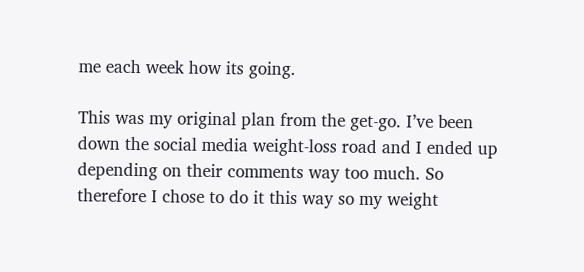me each week how its going.

This was my original plan from the get-go. I’ve been down the social media weight-loss road and I ended up depending on their comments way too much. So therefore I chose to do it this way so my weight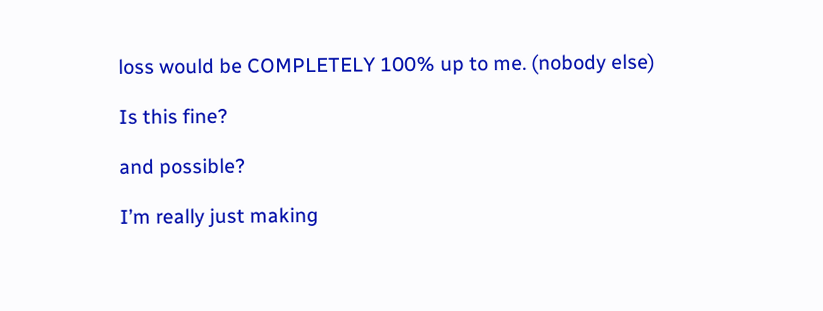loss would be COMPLETELY 100% up to me. (nobody else)

Is this fine?

and possible?

I’m really just making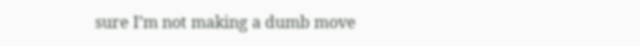sure I’m not making a dumb move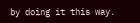by doing it this way.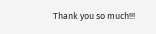Thank you so much!!!